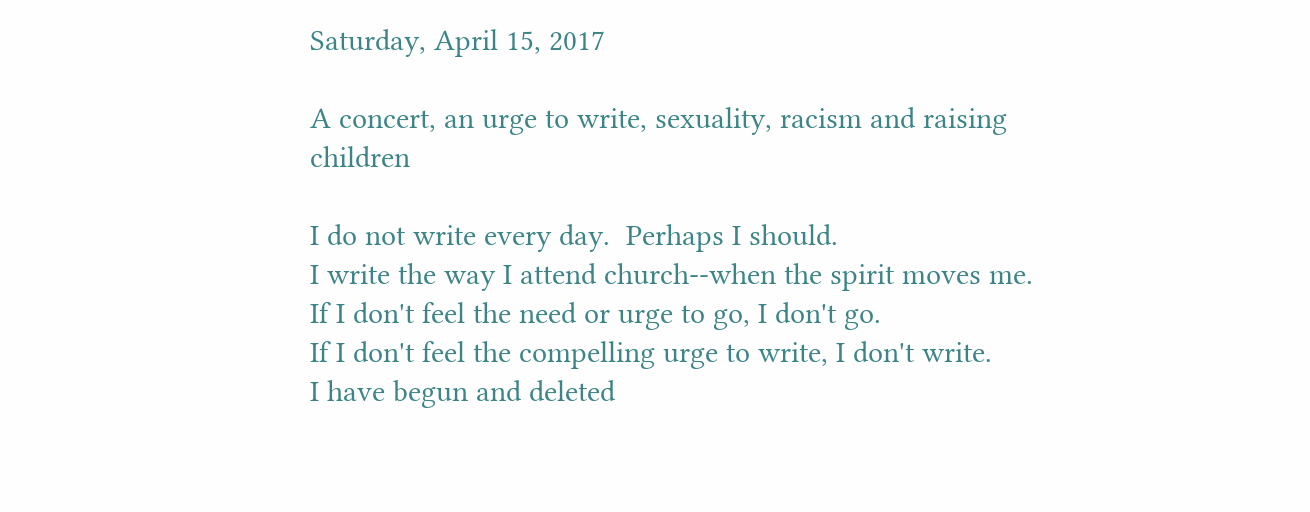Saturday, April 15, 2017

A concert, an urge to write, sexuality, racism and raising children

I do not write every day.  Perhaps I should.
I write the way I attend church--when the spirit moves me.
If I don't feel the need or urge to go, I don't go.
If I don't feel the compelling urge to write, I don't write.
I have begun and deleted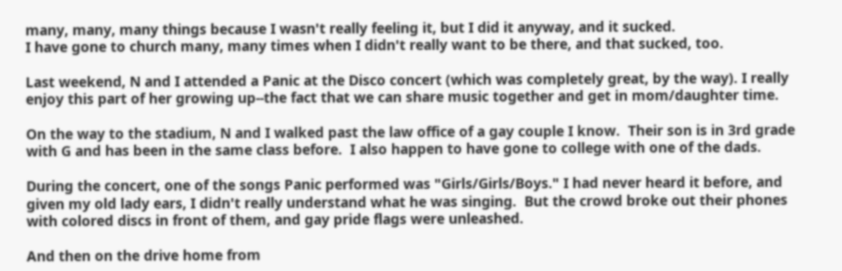many, many, many things because I wasn't really feeling it, but I did it anyway, and it sucked.
I have gone to church many, many times when I didn't really want to be there, and that sucked, too.

Last weekend, N and I attended a Panic at the Disco concert (which was completely great, by the way). I really enjoy this part of her growing up--the fact that we can share music together and get in mom/daughter time.

On the way to the stadium, N and I walked past the law office of a gay couple I know.  Their son is in 3rd grade with G and has been in the same class before.  I also happen to have gone to college with one of the dads.

During the concert, one of the songs Panic performed was "Girls/Girls/Boys." I had never heard it before, and given my old lady ears, I didn't really understand what he was singing.  But the crowd broke out their phones with colored discs in front of them, and gay pride flags were unleashed.

And then on the drive home from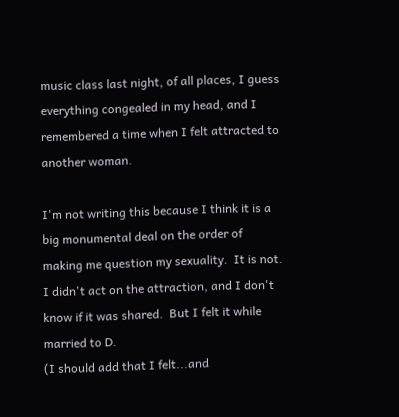music class last night, of all places, I guess everything congealed in my head, and I remembered a time when I felt attracted to another woman.

I'm not writing this because I think it is a big monumental deal on the order of making me question my sexuality.  It is not.
I didn't act on the attraction, and I don't know if it was shared.  But I felt it while married to D.
(I should add that I felt...and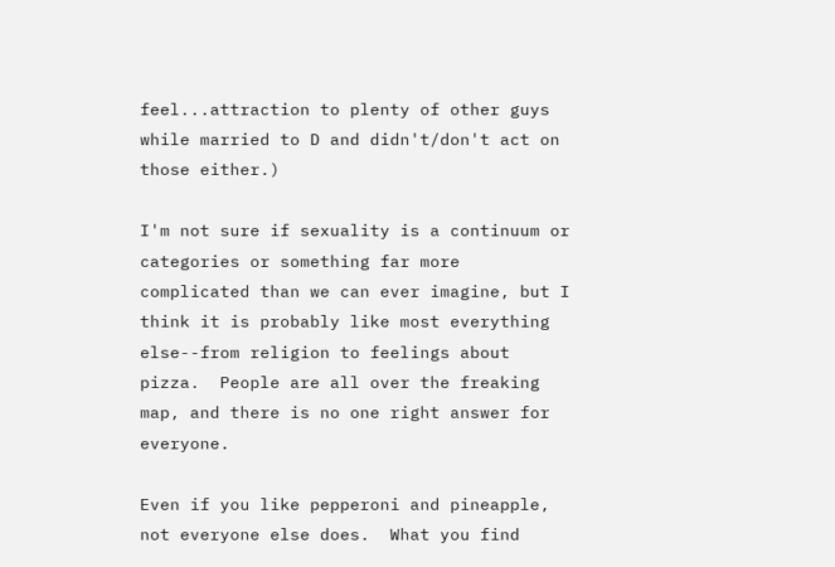feel...attraction to plenty of other guys while married to D and didn't/don't act on those either.)

I'm not sure if sexuality is a continuum or categories or something far more complicated than we can ever imagine, but I think it is probably like most everything else--from religion to feelings about pizza.  People are all over the freaking map, and there is no one right answer for everyone.

Even if you like pepperoni and pineapple, not everyone else does.  What you find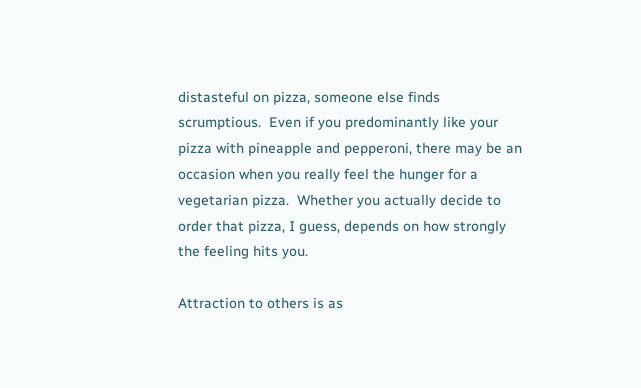distasteful on pizza, someone else finds scrumptious.  Even if you predominantly like your pizza with pineapple and pepperoni, there may be an occasion when you really feel the hunger for a vegetarian pizza.  Whether you actually decide to order that pizza, I guess, depends on how strongly the feeling hits you.

Attraction to others is as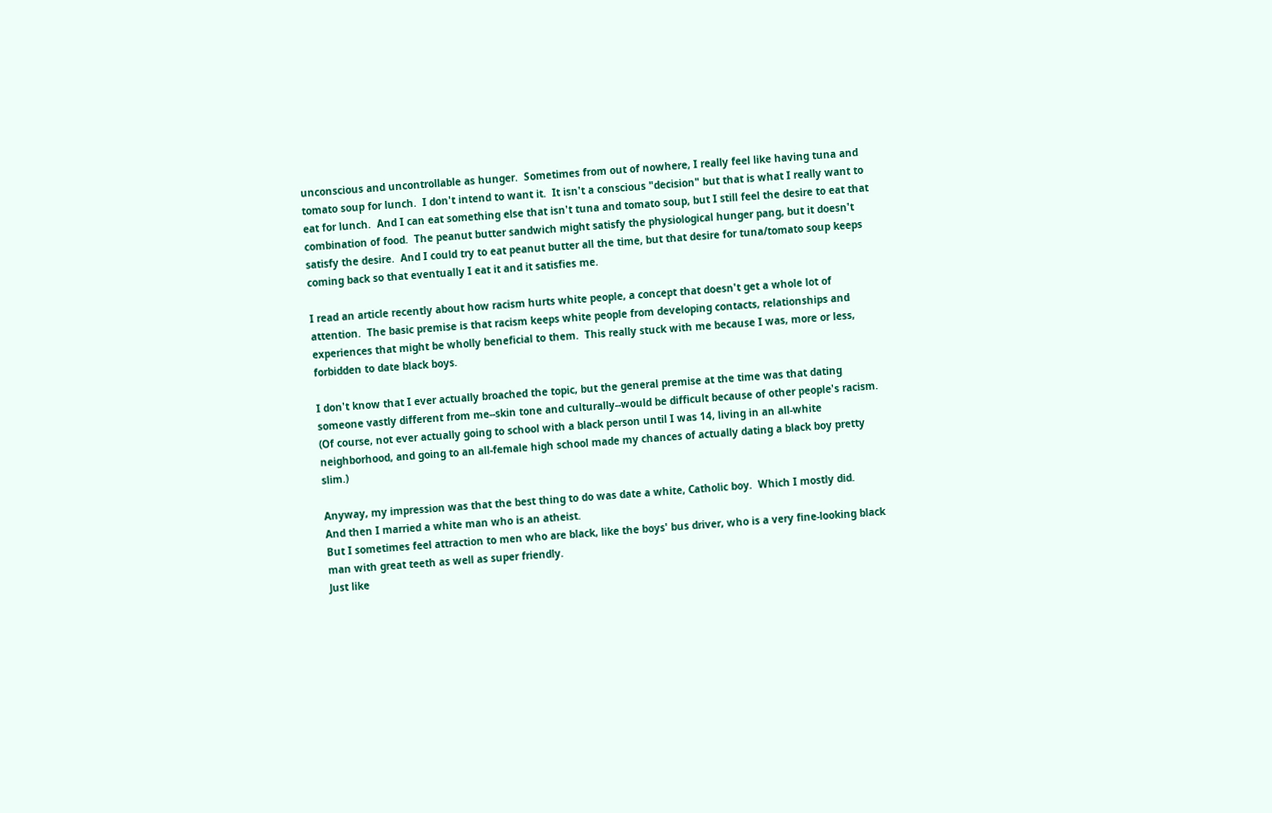unconscious and uncontrollable as hunger.  Sometimes from out of nowhere, I really feel like having tuna and tomato soup for lunch.  I don't intend to want it.  It isn't a conscious "decision" but that is what I really want to eat for lunch.  And I can eat something else that isn't tuna and tomato soup, but I still feel the desire to eat that combination of food.  The peanut butter sandwich might satisfy the physiological hunger pang, but it doesn't satisfy the desire.  And I could try to eat peanut butter all the time, but that desire for tuna/tomato soup keeps coming back so that eventually I eat it and it satisfies me.

I read an article recently about how racism hurts white people, a concept that doesn't get a whole lot of attention.  The basic premise is that racism keeps white people from developing contacts, relationships and experiences that might be wholly beneficial to them.  This really stuck with me because I was, more or less, forbidden to date black boys.

I don't know that I ever actually broached the topic, but the general premise at the time was that dating someone vastly different from me--skin tone and culturally--would be difficult because of other people's racism.  (Of course, not ever actually going to school with a black person until I was 14, living in an all-white neighborhood, and going to an all-female high school made my chances of actually dating a black boy pretty slim.)

Anyway, my impression was that the best thing to do was date a white, Catholic boy.  Which I mostly did.
And then I married a white man who is an atheist.
But I sometimes feel attraction to men who are black, like the boys' bus driver, who is a very fine-looking black man with great teeth as well as super friendly.
Just like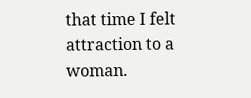that time I felt attraction to a woman.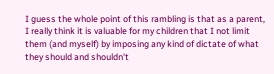I guess the whole point of this rambling is that as a parent, I really think it is valuable for my children that I not limit them (and myself) by imposing any kind of dictate of what they should and shouldn't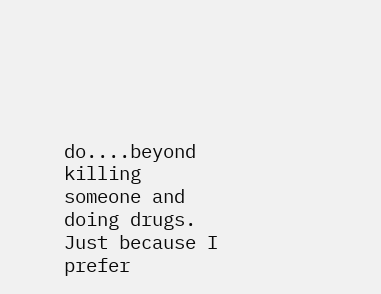do....beyond killing someone and doing drugs.  Just because I prefer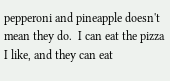pepperoni and pineapple doesn't mean they do.  I can eat the pizza I like, and they can eat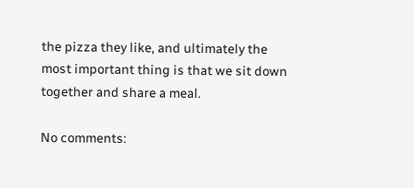the pizza they like, and ultimately the most important thing is that we sit down together and share a meal.

No comments: